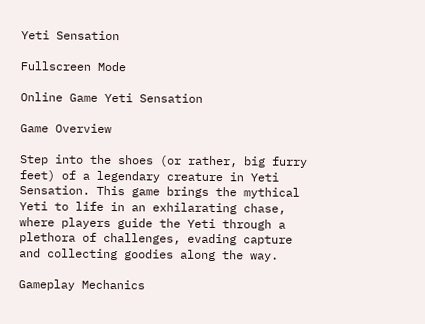Yeti Sensation

Fullscreen Mode

Online Game Yeti Sensation

Game Overview

Step into the shoes (or rather, big furry feet) of a legendary creature in Yeti Sensation. This game brings the mythical Yeti to life in an exhilarating chase, where players guide the Yeti through a plethora of challenges, evading capture and collecting goodies along the way.

Gameplay Mechanics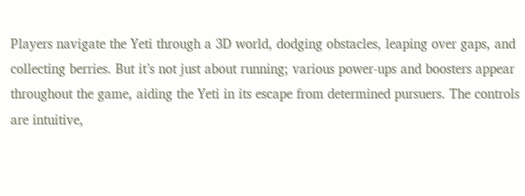Players navigate the Yeti through a 3D world, dodging obstacles, leaping over gaps, and collecting berries. But it’s not just about running; various power-ups and boosters appear throughout the game, aiding the Yeti in its escape from determined pursuers. The controls are intuitive,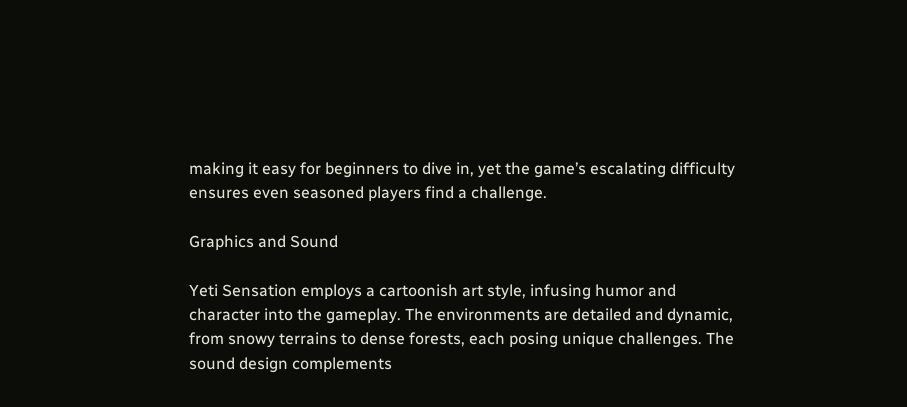making it easy for beginners to dive in, yet the game’s escalating difficulty ensures even seasoned players find a challenge.

Graphics and Sound

Yeti Sensation employs a cartoonish art style, infusing humor and character into the gameplay. The environments are detailed and dynamic, from snowy terrains to dense forests, each posing unique challenges. The sound design complements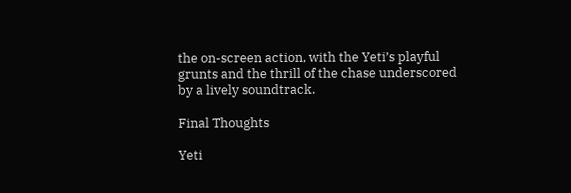the on-screen action, with the Yeti’s playful grunts and the thrill of the chase underscored by a lively soundtrack.

Final Thoughts

Yeti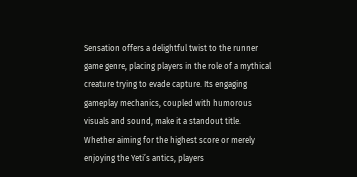Sensation offers a delightful twist to the runner game genre, placing players in the role of a mythical creature trying to evade capture. Its engaging gameplay mechanics, coupled with humorous visuals and sound, make it a standout title. Whether aiming for the highest score or merely enjoying the Yeti’s antics, players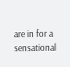are in for a sensational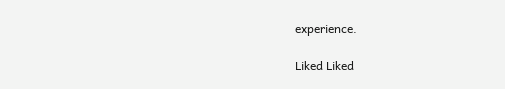experience.

Liked Liked